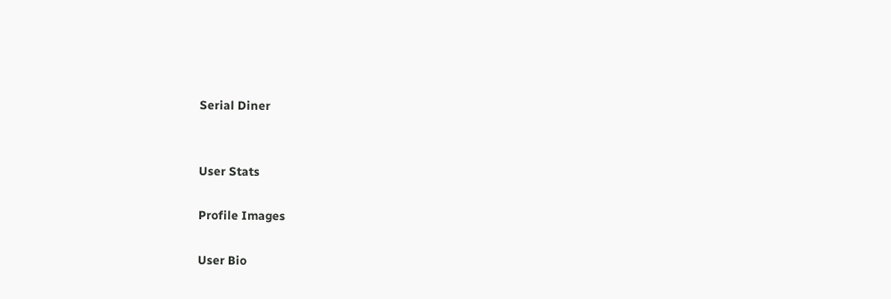Serial Diner


User Stats

Profile Images

User Bio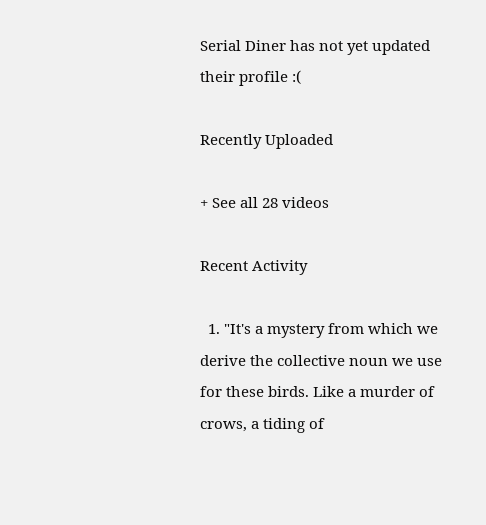Serial Diner has not yet updated their profile :(

Recently Uploaded

+ See all 28 videos

Recent Activity

  1. "It's a mystery from which we derive the collective noun we use for these birds. Like a murder of crows, a tiding of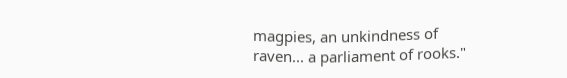magpies, an unkindness of raven... a parliament of rooks."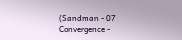(Sandman - 07 Convergence -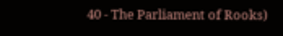40 - The Parliament of Rooks)